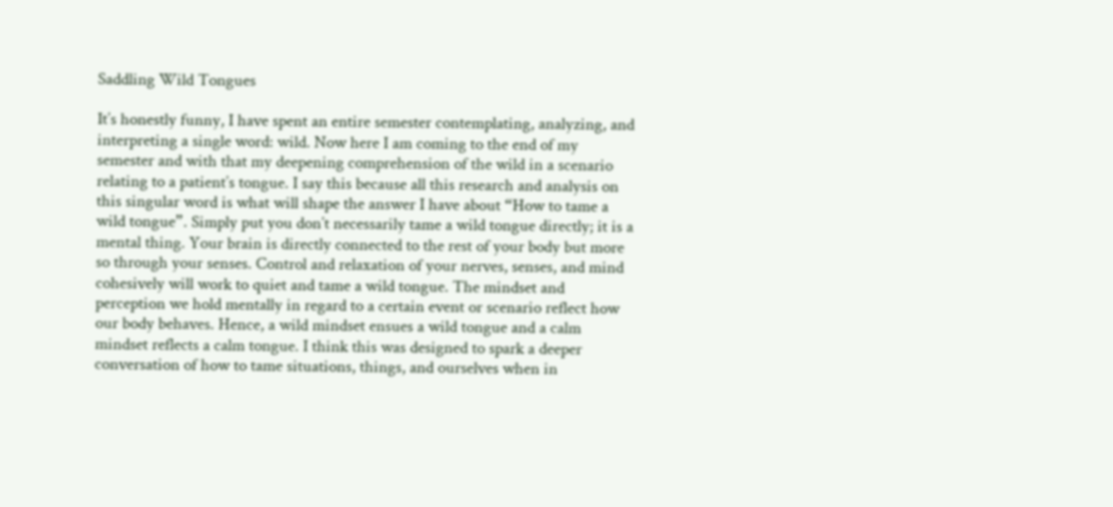Saddling Wild Tongues

It’s honestly funny, I have spent an entire semester contemplating, analyzing, and interpreting a single word: wild. Now here I am coming to the end of my semester and with that my deepening comprehension of the wild in a scenario relating to a patient’s tongue. I say this because all this research and analysis on this singular word is what will shape the answer I have about “How to tame a wild tongue”. Simply put you don’t necessarily tame a wild tongue directly; it is a mental thing. Your brain is directly connected to the rest of your body but more so through your senses. Control and relaxation of your nerves, senses, and mind cohesively will work to quiet and tame a wild tongue. The mindset and perception we hold mentally in regard to a certain event or scenario reflect how our body behaves. Hence, a wild mindset ensues a wild tongue and a calm mindset reflects a calm tongue. I think this was designed to spark a deeper conversation of how to tame situations, things, and ourselves when in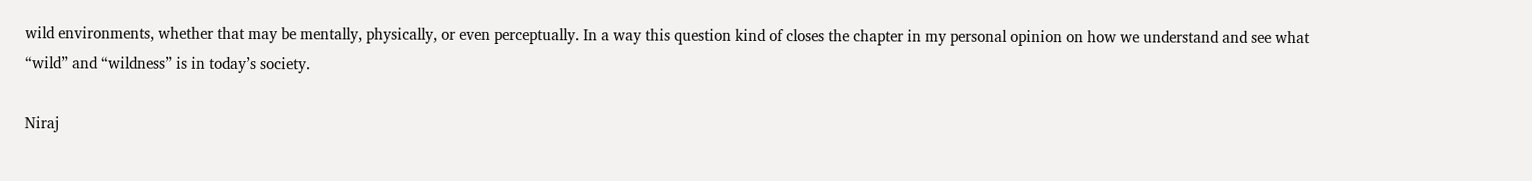wild environments, whether that may be mentally, physically, or even perceptually. In a way this question kind of closes the chapter in my personal opinion on how we understand and see what “wild” and “wildness” is in today’s society.

Niraj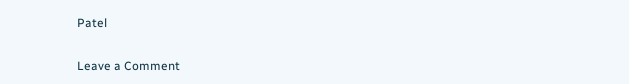Patel

Leave a Comment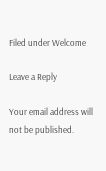Filed under Welcome

Leave a Reply

Your email address will not be published.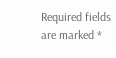Required fields are marked *